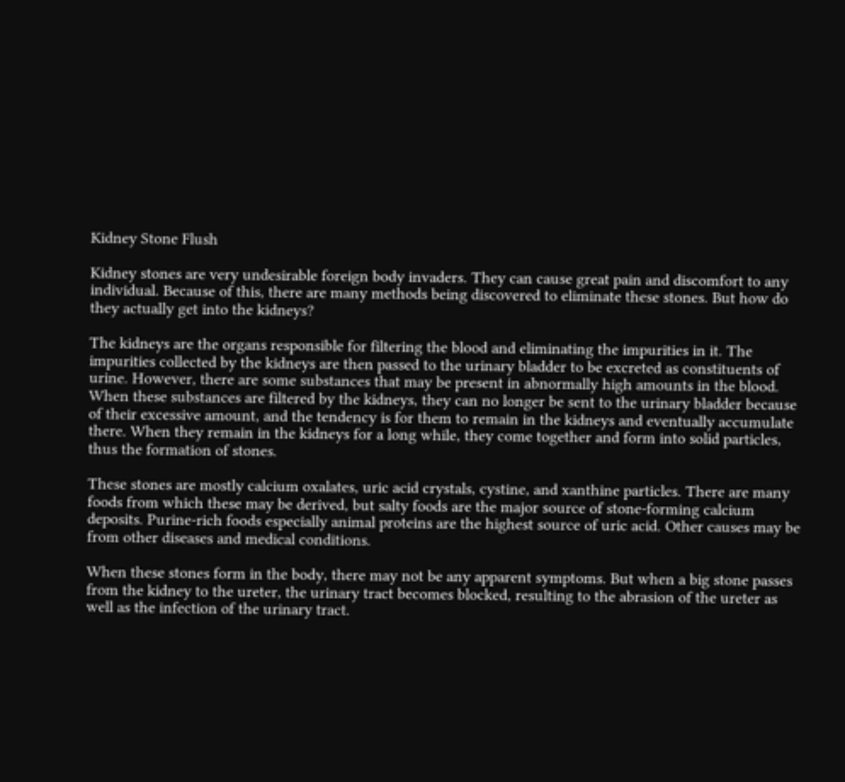Kidney Stone Flush

Kidney stones are very undesirable foreign body invaders. They can cause great pain and discomfort to any individual. Because of this, there are many methods being discovered to eliminate these stones. But how do they actually get into the kidneys?

The kidneys are the organs responsible for filtering the blood and eliminating the impurities in it. The impurities collected by the kidneys are then passed to the urinary bladder to be excreted as constituents of urine. However, there are some substances that may be present in abnormally high amounts in the blood. When these substances are filtered by the kidneys, they can no longer be sent to the urinary bladder because of their excessive amount, and the tendency is for them to remain in the kidneys and eventually accumulate there. When they remain in the kidneys for a long while, they come together and form into solid particles, thus the formation of stones.

These stones are mostly calcium oxalates, uric acid crystals, cystine, and xanthine particles. There are many foods from which these may be derived, but salty foods are the major source of stone-forming calcium deposits. Purine-rich foods especially animal proteins are the highest source of uric acid. Other causes may be from other diseases and medical conditions.

When these stones form in the body, there may not be any apparent symptoms. But when a big stone passes from the kidney to the ureter, the urinary tract becomes blocked, resulting to the abrasion of the ureter as well as the infection of the urinary tract.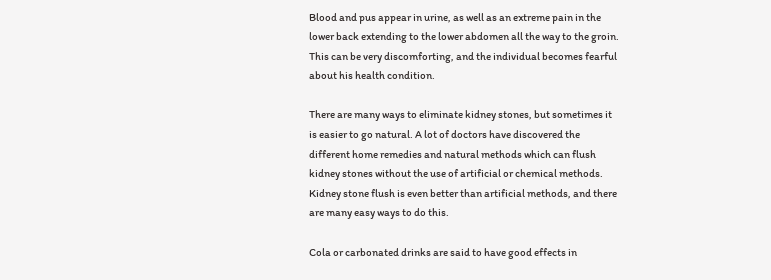Blood and pus appear in urine, as well as an extreme pain in the lower back extending to the lower abdomen all the way to the groin. This can be very discomforting, and the individual becomes fearful about his health condition.

There are many ways to eliminate kidney stones, but sometimes it is easier to go natural. A lot of doctors have discovered the different home remedies and natural methods which can flush kidney stones without the use of artificial or chemical methods. Kidney stone flush is even better than artificial methods, and there are many easy ways to do this.

Cola or carbonated drinks are said to have good effects in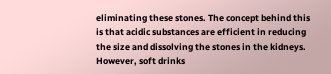eliminating these stones. The concept behind this is that acidic substances are efficient in reducing the size and dissolving the stones in the kidneys. However, soft drinks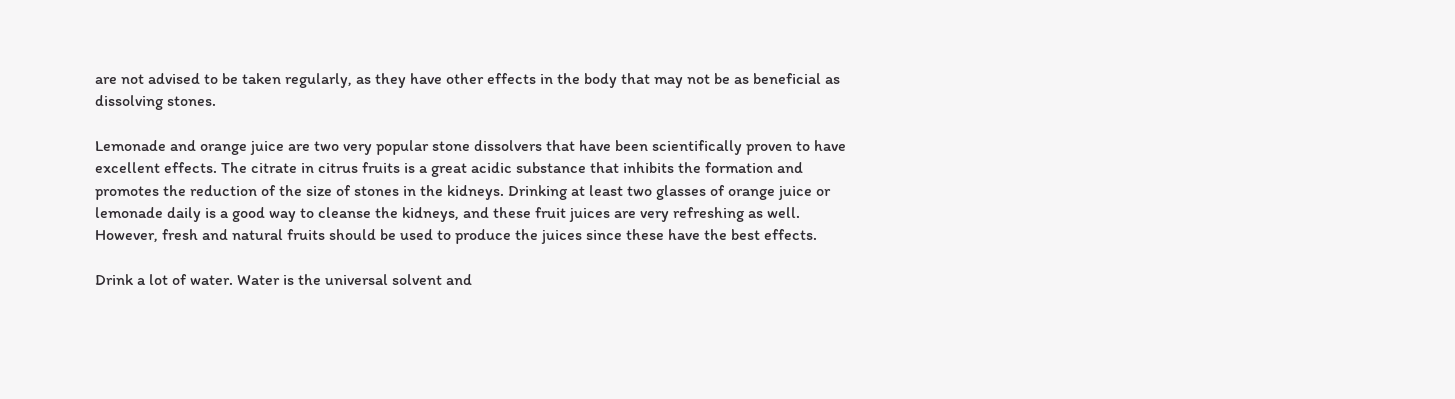are not advised to be taken regularly, as they have other effects in the body that may not be as beneficial as dissolving stones.

Lemonade and orange juice are two very popular stone dissolvers that have been scientifically proven to have excellent effects. The citrate in citrus fruits is a great acidic substance that inhibits the formation and promotes the reduction of the size of stones in the kidneys. Drinking at least two glasses of orange juice or lemonade daily is a good way to cleanse the kidneys, and these fruit juices are very refreshing as well. However, fresh and natural fruits should be used to produce the juices since these have the best effects.

Drink a lot of water. Water is the universal solvent and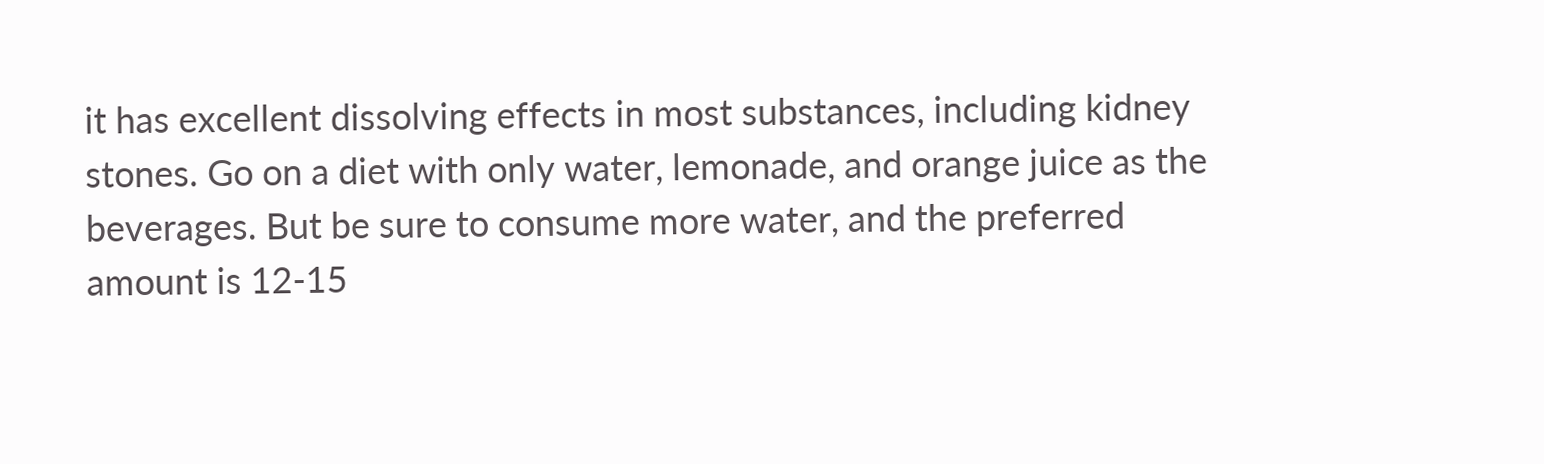it has excellent dissolving effects in most substances, including kidney stones. Go on a diet with only water, lemonade, and orange juice as the beverages. But be sure to consume more water, and the preferred amount is 12-15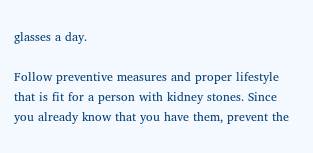glasses a day.

Follow preventive measures and proper lifestyle that is fit for a person with kidney stones. Since you already know that you have them, prevent the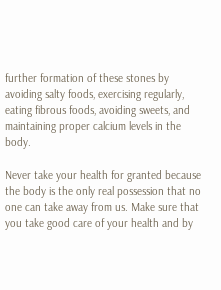further formation of these stones by avoiding salty foods, exercising regularly, eating fibrous foods, avoiding sweets, and maintaining proper calcium levels in the body.

Never take your health for granted because the body is the only real possession that no one can take away from us. Make sure that you take good care of your health and by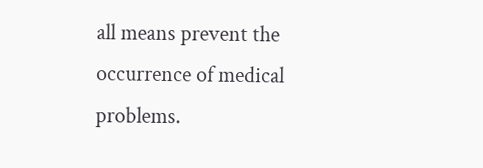all means prevent the occurrence of medical problems.